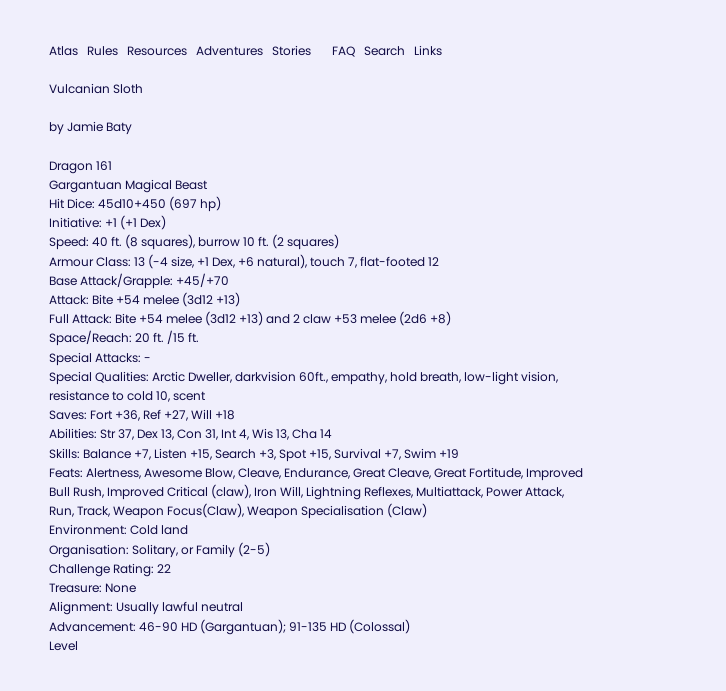Atlas   Rules   Resources   Adventures   Stories       FAQ   Search   Links

Vulcanian Sloth

by Jamie Baty

Dragon 161
Gargantuan Magical Beast
Hit Dice: 45d10+450 (697 hp)
Initiative: +1 (+1 Dex)
Speed: 40 ft. (8 squares), burrow 10 ft. (2 squares)
Armour Class: 13 (-4 size, +1 Dex, +6 natural), touch 7, flat-footed 12
Base Attack/Grapple: +45/+70
Attack: Bite +54 melee (3d12 +13)
Full Attack: Bite +54 melee (3d12 +13) and 2 claw +53 melee (2d6 +8)
Space/Reach: 20 ft. /15 ft.
Special Attacks: -
Special Qualities: Arctic Dweller, darkvision 60ft., empathy, hold breath, low-light vision, resistance to cold 10, scent
Saves: Fort +36, Ref +27, Will +18
Abilities: Str 37, Dex 13, Con 31, Int 4, Wis 13, Cha 14
Skills: Balance +7, Listen +15, Search +3, Spot +15, Survival +7, Swim +19
Feats: Alertness, Awesome Blow, Cleave, Endurance, Great Cleave, Great Fortitude, Improved Bull Rush, Improved Critical (claw), Iron Will, Lightning Reflexes, Multiattack, Power Attack, Run, Track, Weapon Focus(Claw), Weapon Specialisation (Claw)
Environment: Cold land
Organisation: Solitary, or Family (2-5)
Challenge Rating: 22
Treasure: None
Alignment: Usually lawful neutral
Advancement: 46-90 HD (Gargantuan); 91-135 HD (Colossal)
Level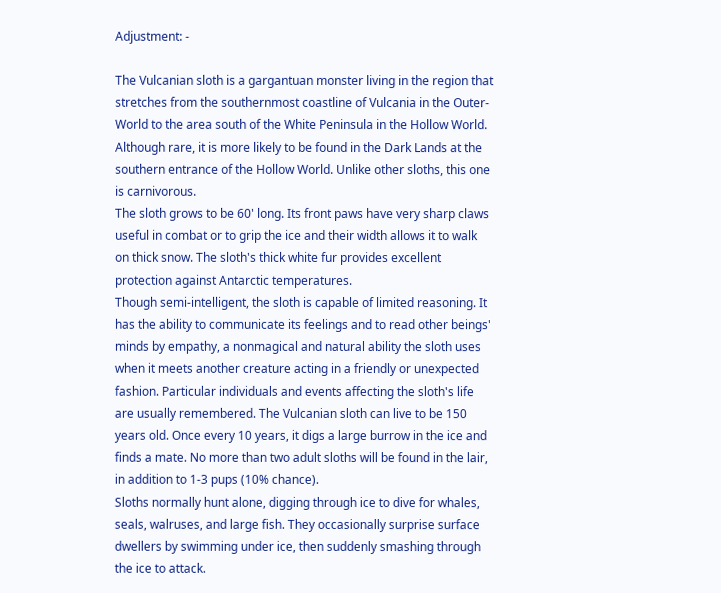Adjustment: -

The Vulcanian sloth is a gargantuan monster living in the region that stretches from the southernmost coastline of Vulcania in the Outer-World to the area south of the White Peninsula in the Hollow World. Although rare, it is more likely to be found in the Dark Lands at the southern entrance of the Hollow World. Unlike other sloths, this one is carnivorous.
The sloth grows to be 60' long. Its front paws have very sharp claws useful in combat or to grip the ice and their width allows it to walk on thick snow. The sloth's thick white fur provides excellent protection against Antarctic temperatures.
Though semi-intelligent, the sloth is capable of limited reasoning. It has the ability to communicate its feelings and to read other beings' minds by empathy, a nonmagical and natural ability the sloth uses when it meets another creature acting in a friendly or unexpected fashion. Particular individuals and events affecting the sloth's life are usually remembered. The Vulcanian sloth can live to be 150 years old. Once every 10 years, it digs a large burrow in the ice and finds a mate. No more than two adult sloths will be found in the lair, in addition to 1-3 pups (10% chance).
Sloths normally hunt alone, digging through ice to dive for whales, seals, walruses, and large fish. They occasionally surprise surface dwellers by swimming under ice, then suddenly smashing through the ice to attack.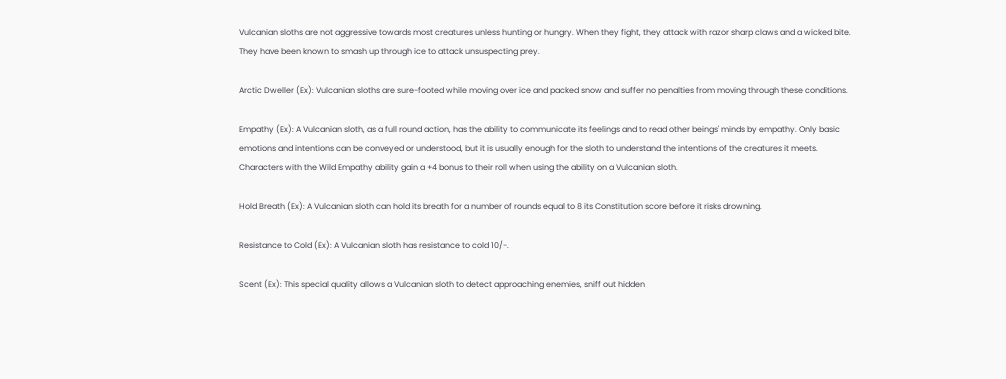Vulcanian sloths are not aggressive towards most creatures unless hunting or hungry. When they fight, they attack with razor sharp claws and a wicked bite. They have been known to smash up through ice to attack unsuspecting prey.

Arctic Dweller (Ex): Vulcanian sloths are sure-footed while moving over ice and packed snow and suffer no penalties from moving through these conditions.

Empathy (Ex): A Vulcanian sloth, as a full round action, has the ability to communicate its feelings and to read other beings' minds by empathy. Only basic emotions and intentions can be conveyed or understood, but it is usually enough for the sloth to understand the intentions of the creatures it meets.
Characters with the Wild Empathy ability gain a +4 bonus to their roll when using the ability on a Vulcanian sloth.

Hold Breath (Ex): A Vulcanian sloth can hold its breath for a number of rounds equal to 8 its Constitution score before it risks drowning.

Resistance to Cold (Ex): A Vulcanian sloth has resistance to cold 10/-.

Scent (Ex): This special quality allows a Vulcanian sloth to detect approaching enemies, sniff out hidden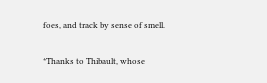foes, and track by sense of smell.

*Thanks to Thibault, whose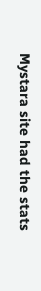Mystara site had the stats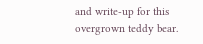and write-up for this overgrown teddy bear.